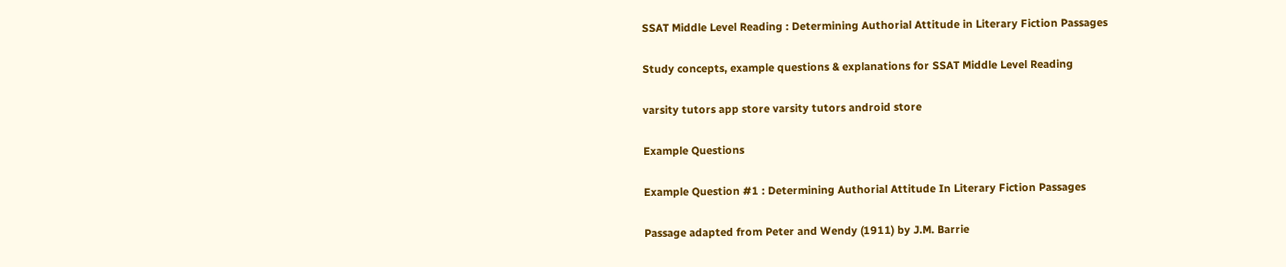SSAT Middle Level Reading : Determining Authorial Attitude in Literary Fiction Passages

Study concepts, example questions & explanations for SSAT Middle Level Reading

varsity tutors app store varsity tutors android store

Example Questions

Example Question #1 : Determining Authorial Attitude In Literary Fiction Passages

Passage adapted from Peter and Wendy (1911) by J.M. Barrie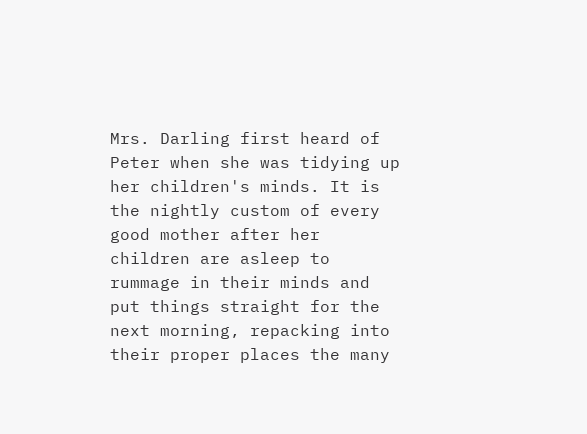Mrs. Darling first heard of Peter when she was tidying up her children's minds. It is the nightly custom of every good mother after her children are asleep to rummage in their minds and put things straight for the next morning, repacking into their proper places the many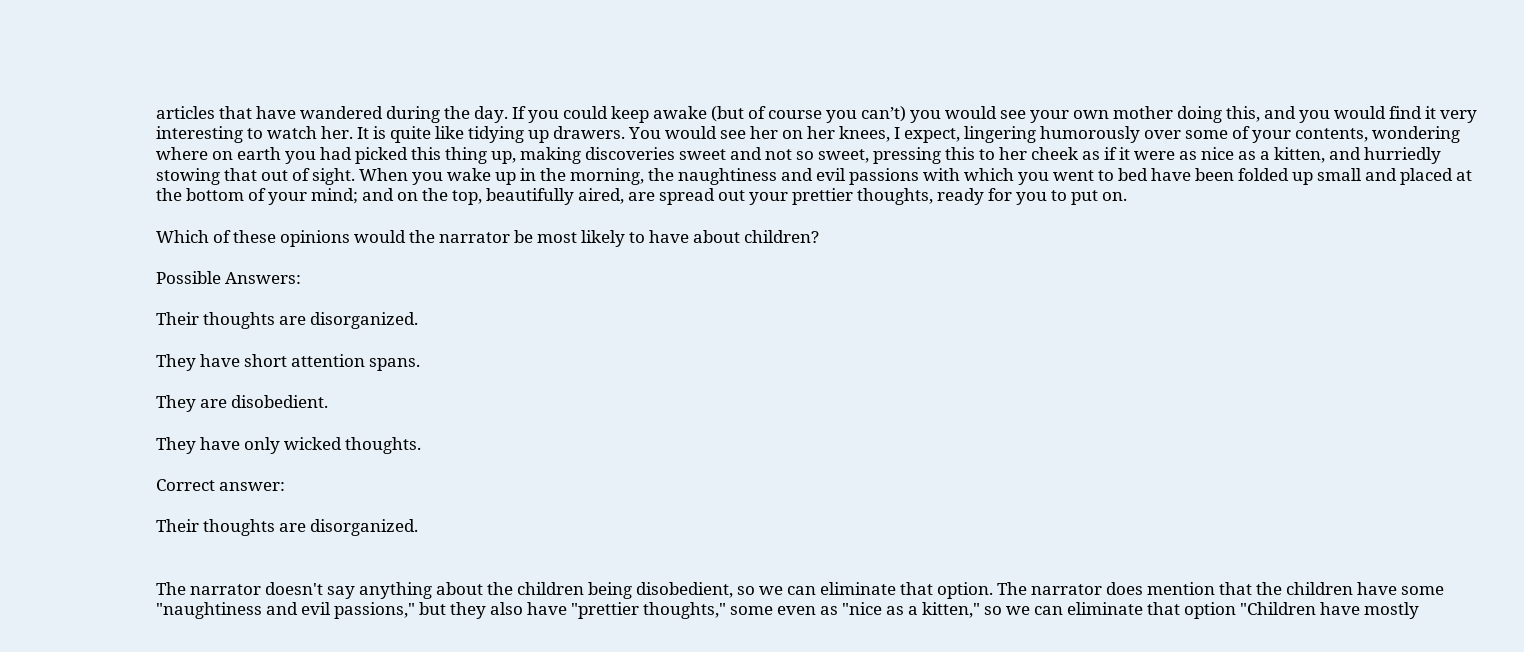articles that have wandered during the day. If you could keep awake (but of course you can’t) you would see your own mother doing this, and you would find it very interesting to watch her. It is quite like tidying up drawers. You would see her on her knees, I expect, lingering humorously over some of your contents, wondering where on earth you had picked this thing up, making discoveries sweet and not so sweet, pressing this to her cheek as if it were as nice as a kitten, and hurriedly stowing that out of sight. When you wake up in the morning, the naughtiness and evil passions with which you went to bed have been folded up small and placed at the bottom of your mind; and on the top, beautifully aired, are spread out your prettier thoughts, ready for you to put on.

Which of these opinions would the narrator be most likely to have about children?

Possible Answers:

Their thoughts are disorganized.

They have short attention spans.

They are disobedient.

They have only wicked thoughts.

Correct answer:

Their thoughts are disorganized.


The narrator doesn't say anything about the children being disobedient, so we can eliminate that option. The narrator does mention that the children have some "naughtiness and evil passions," but they also have "prettier thoughts," some even as "nice as a kitten," so we can eliminate that option "Children have mostly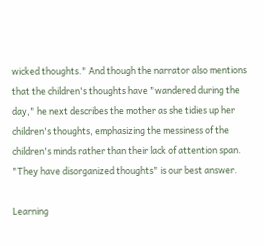wicked thoughts." And though the narrator also mentions that the children's thoughts have "wandered during the day," he next describes the mother as she tidies up her children's thoughts, emphasizing the messiness of the children's minds rather than their lack of attention span. "They have disorganized thoughts" is our best answer.

Learning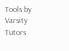Tools by Varsity Tutors